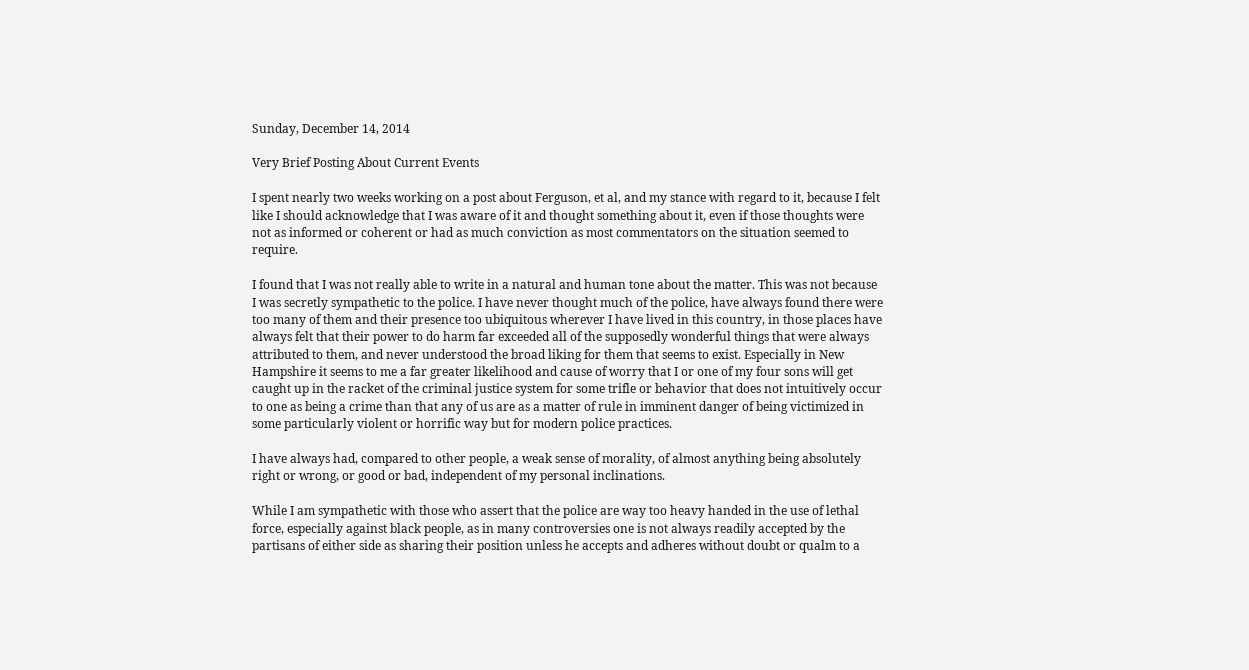Sunday, December 14, 2014

Very Brief Posting About Current Events

I spent nearly two weeks working on a post about Ferguson, et al, and my stance with regard to it, because I felt like I should acknowledge that I was aware of it and thought something about it, even if those thoughts were not as informed or coherent or had as much conviction as most commentators on the situation seemed to require.

I found that I was not really able to write in a natural and human tone about the matter. This was not because I was secretly sympathetic to the police. I have never thought much of the police, have always found there were too many of them and their presence too ubiquitous wherever I have lived in this country, in those places have always felt that their power to do harm far exceeded all of the supposedly wonderful things that were always attributed to them, and never understood the broad liking for them that seems to exist. Especially in New Hampshire it seems to me a far greater likelihood and cause of worry that I or one of my four sons will get caught up in the racket of the criminal justice system for some trifle or behavior that does not intuitively occur to one as being a crime than that any of us are as a matter of rule in imminent danger of being victimized in some particularly violent or horrific way but for modern police practices.

I have always had, compared to other people, a weak sense of morality, of almost anything being absolutely right or wrong, or good or bad, independent of my personal inclinations.

While I am sympathetic with those who assert that the police are way too heavy handed in the use of lethal force, especially against black people, as in many controversies one is not always readily accepted by the partisans of either side as sharing their position unless he accepts and adheres without doubt or qualm to a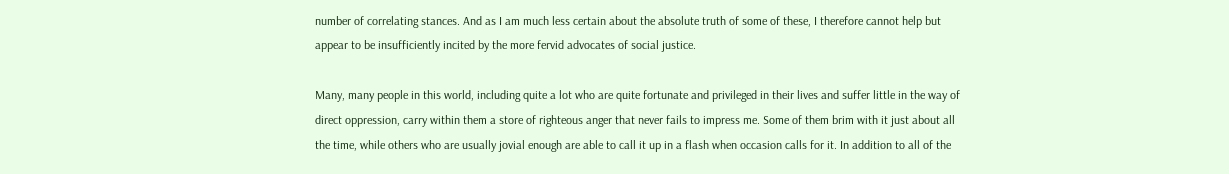number of correlating stances. And as I am much less certain about the absolute truth of some of these, I therefore cannot help but appear to be insufficiently incited by the more fervid advocates of social justice.

Many, many people in this world, including quite a lot who are quite fortunate and privileged in their lives and suffer little in the way of direct oppression, carry within them a store of righteous anger that never fails to impress me. Some of them brim with it just about all the time, while others who are usually jovial enough are able to call it up in a flash when occasion calls for it. In addition to all of the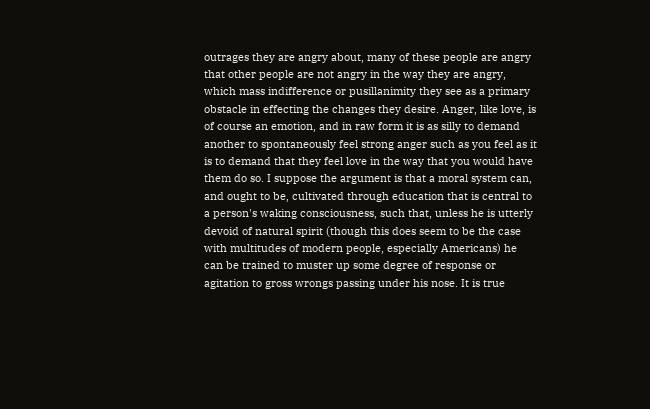outrages they are angry about, many of these people are angry that other people are not angry in the way they are angry, which mass indifference or pusillanimity they see as a primary obstacle in effecting the changes they desire. Anger, like love, is of course an emotion, and in raw form it is as silly to demand another to spontaneously feel strong anger such as you feel as it is to demand that they feel love in the way that you would have them do so. I suppose the argument is that a moral system can, and ought to be, cultivated through education that is central to a person's waking consciousness, such that, unless he is utterly devoid of natural spirit (though this does seem to be the case with multitudes of modern people, especially Americans) he can be trained to muster up some degree of response or agitation to gross wrongs passing under his nose. It is true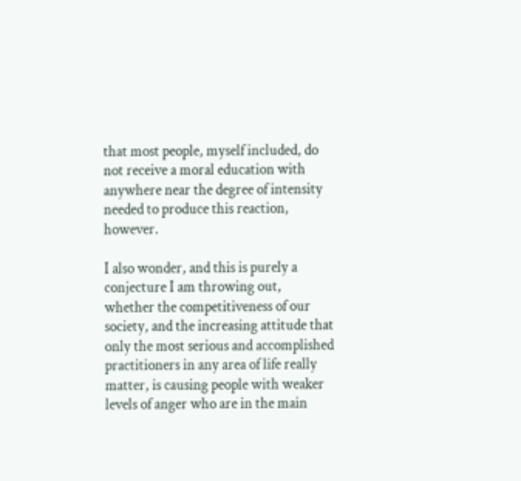that most people, myself included, do not receive a moral education with anywhere near the degree of intensity needed to produce this reaction, however.

I also wonder, and this is purely a conjecture I am throwing out, whether the competitiveness of our society, and the increasing attitude that only the most serious and accomplished practitioners in any area of life really matter, is causing people with weaker levels of anger who are in the main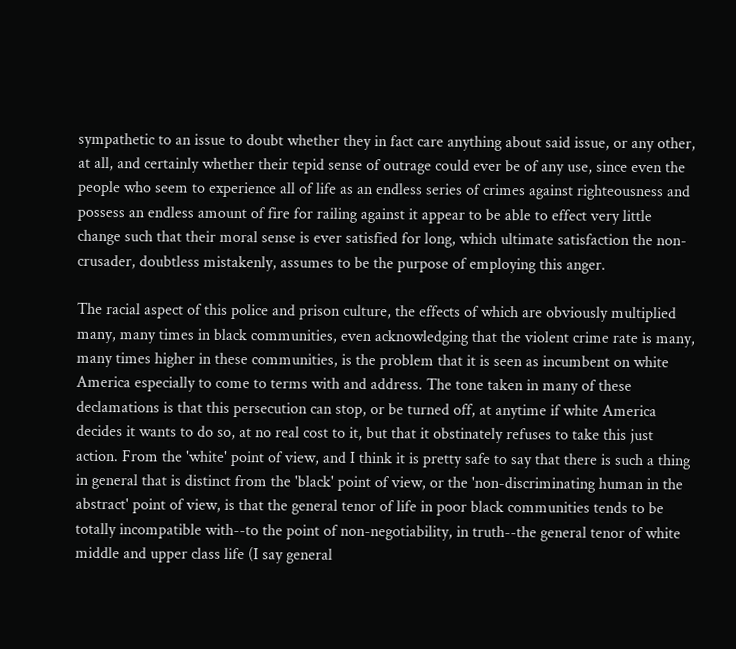sympathetic to an issue to doubt whether they in fact care anything about said issue, or any other, at all, and certainly whether their tepid sense of outrage could ever be of any use, since even the people who seem to experience all of life as an endless series of crimes against righteousness and possess an endless amount of fire for railing against it appear to be able to effect very little change such that their moral sense is ever satisfied for long, which ultimate satisfaction the non-crusader, doubtless mistakenly, assumes to be the purpose of employing this anger.

The racial aspect of this police and prison culture, the effects of which are obviously multiplied many, many times in black communities, even acknowledging that the violent crime rate is many, many times higher in these communities, is the problem that it is seen as incumbent on white America especially to come to terms with and address. The tone taken in many of these declamations is that this persecution can stop, or be turned off, at anytime if white America decides it wants to do so, at no real cost to it, but that it obstinately refuses to take this just action. From the 'white' point of view, and I think it is pretty safe to say that there is such a thing in general that is distinct from the 'black' point of view, or the 'non-discriminating human in the abstract' point of view, is that the general tenor of life in poor black communities tends to be totally incompatible with--to the point of non-negotiability, in truth--the general tenor of white middle and upper class life (I say general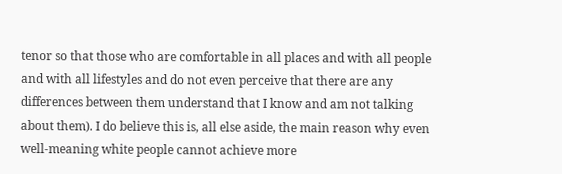tenor so that those who are comfortable in all places and with all people and with all lifestyles and do not even perceive that there are any differences between them understand that I know and am not talking about them). I do believe this is, all else aside, the main reason why even well-meaning white people cannot achieve more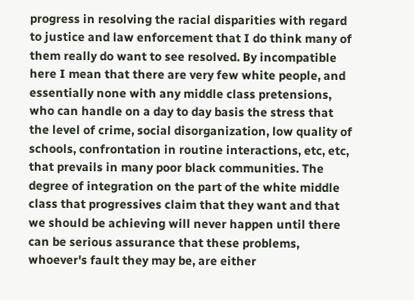progress in resolving the racial disparities with regard to justice and law enforcement that I do think many of them really do want to see resolved. By incompatible here I mean that there are very few white people, and essentially none with any middle class pretensions, who can handle on a day to day basis the stress that the level of crime, social disorganization, low quality of schools, confrontation in routine interactions, etc, etc, that prevails in many poor black communities. The degree of integration on the part of the white middle class that progressives claim that they want and that we should be achieving will never happen until there can be serious assurance that these problems, whoever's fault they may be, are either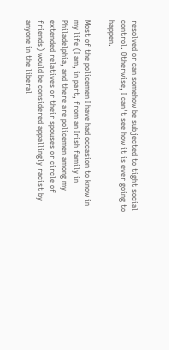resolved or can somehow be subjected to tight social control. Otherwise, I can't see how it is ever going to happen.

Most of the policemen I have had occasion to know in my life (I am, in part, from an Irish family in Philadelphia, and there are policemen among my extended relatives or their spouses or circle of friends) would be considered appallingly racist by anyone in the liberal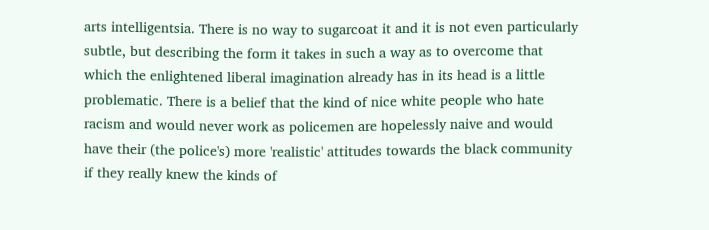arts intelligentsia. There is no way to sugarcoat it and it is not even particularly subtle, but describing the form it takes in such a way as to overcome that which the enlightened liberal imagination already has in its head is a little problematic. There is a belief that the kind of nice white people who hate racism and would never work as policemen are hopelessly naive and would have their (the police's) more 'realistic' attitudes towards the black community if they really knew the kinds of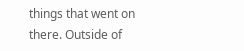things that went on there. Outside of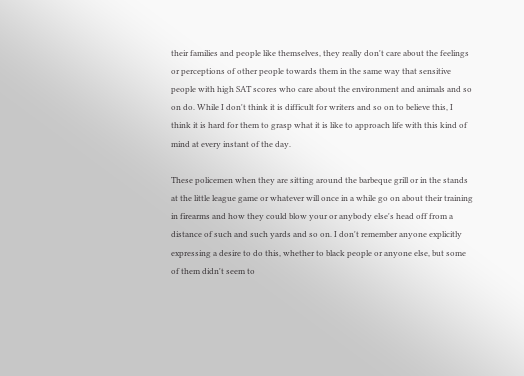their families and people like themselves, they really don't care about the feelings or perceptions of other people towards them in the same way that sensitive people with high SAT scores who care about the environment and animals and so on do. While I don't think it is difficult for writers and so on to believe this, I think it is hard for them to grasp what it is like to approach life with this kind of mind at every instant of the day.

These policemen when they are sitting around the barbeque grill or in the stands at the little league game or whatever will once in a while go on about their training in firearms and how they could blow your or anybody else's head off from a distance of such and such yards and so on. I don't remember anyone explicitly expressing a desire to do this, whether to black people or anyone else, but some of them didn't seem to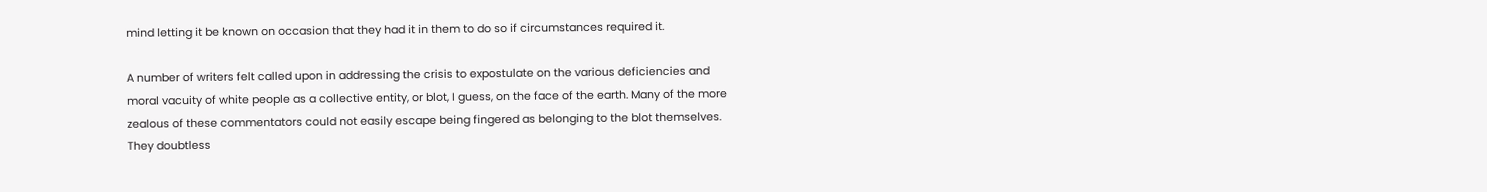mind letting it be known on occasion that they had it in them to do so if circumstances required it.

A number of writers felt called upon in addressing the crisis to expostulate on the various deficiencies and moral vacuity of white people as a collective entity, or blot, I guess, on the face of the earth. Many of the more zealous of these commentators could not easily escape being fingered as belonging to the blot themselves. They doubtless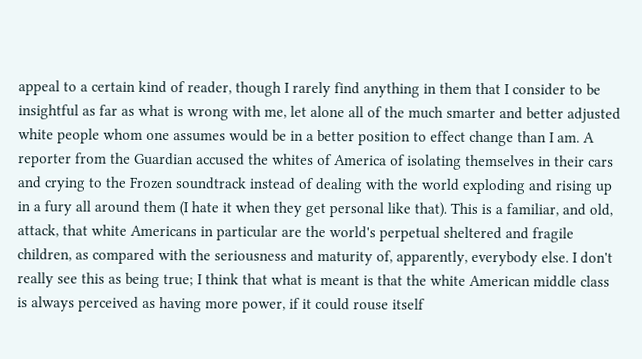appeal to a certain kind of reader, though I rarely find anything in them that I consider to be insightful as far as what is wrong with me, let alone all of the much smarter and better adjusted white people whom one assumes would be in a better position to effect change than I am. A reporter from the Guardian accused the whites of America of isolating themselves in their cars and crying to the Frozen soundtrack instead of dealing with the world exploding and rising up in a fury all around them (I hate it when they get personal like that). This is a familiar, and old, attack, that white Americans in particular are the world's perpetual sheltered and fragile children, as compared with the seriousness and maturity of, apparently, everybody else. I don't really see this as being true; I think that what is meant is that the white American middle class is always perceived as having more power, if it could rouse itself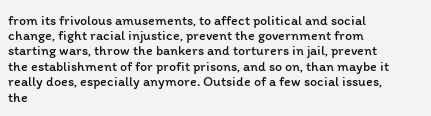from its frivolous amusements, to affect political and social change, fight racial injustice, prevent the government from starting wars, throw the bankers and torturers in jail, prevent the establishment of for profit prisons, and so on, than maybe it really does, especially anymore. Outside of a few social issues, the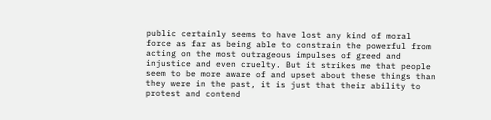public certainly seems to have lost any kind of moral force as far as being able to constrain the powerful from acting on the most outrageous impulses of greed and injustice and even cruelty. But it strikes me that people seem to be more aware of and upset about these things than they were in the past, it is just that their ability to protest and contend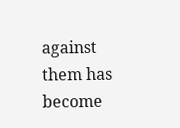against them has become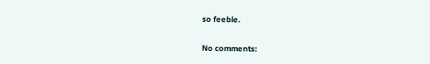so feeble.

No comments: